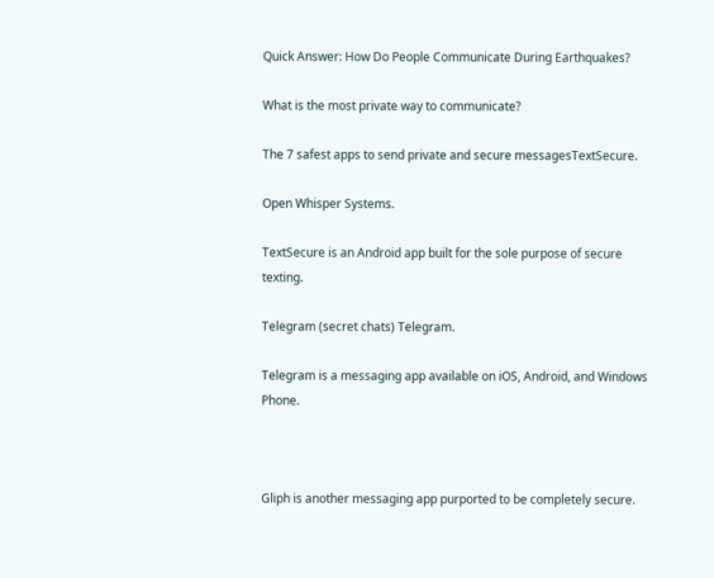Quick Answer: How Do People Communicate During Earthquakes?

What is the most private way to communicate?

The 7 safest apps to send private and secure messagesTextSecure.

Open Whisper Systems.

TextSecure is an Android app built for the sole purpose of secure texting.

Telegram (secret chats) Telegram.

Telegram is a messaging app available on iOS, Android, and Windows Phone.



Gliph is another messaging app purported to be completely secure.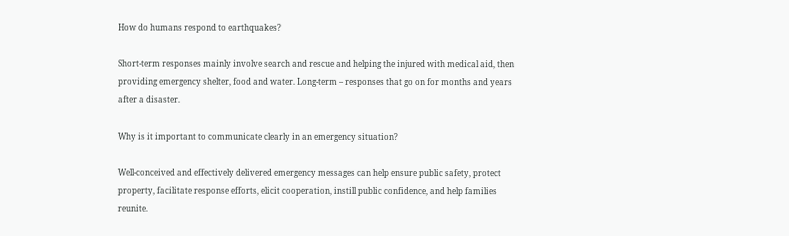How do humans respond to earthquakes?

Short-term responses mainly involve search and rescue and helping the injured with medical aid, then providing emergency shelter, food and water. Long-term – responses that go on for months and years after a disaster.

Why is it important to communicate clearly in an emergency situation?

Well-conceived and effectively delivered emergency messages can help ensure public safety, protect property, facilitate response efforts, elicit cooperation, instill public confidence, and help families reunite.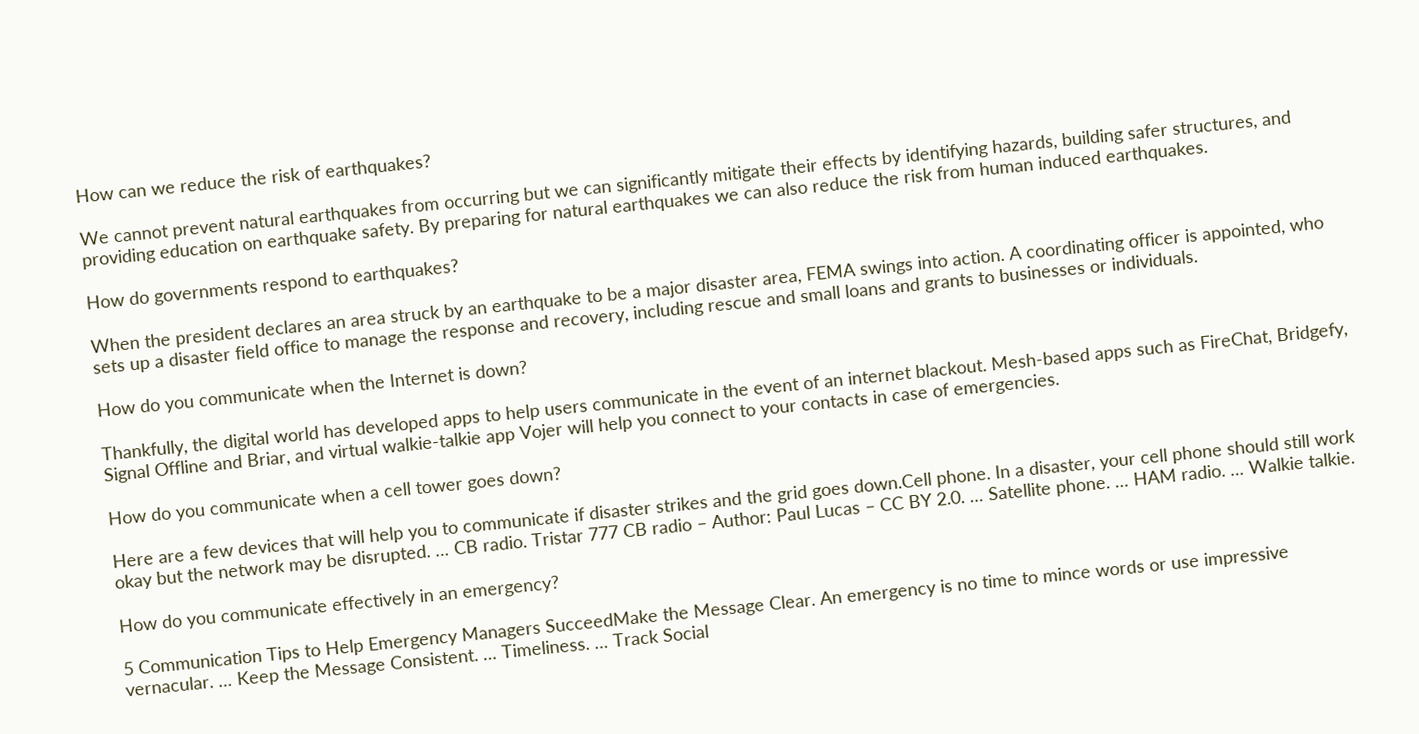How can we reduce the risk of earthquakes?

We cannot prevent natural earthquakes from occurring but we can significantly mitigate their effects by identifying hazards, building safer structures, and providing education on earthquake safety. By preparing for natural earthquakes we can also reduce the risk from human induced earthquakes.

How do governments respond to earthquakes?

When the president declares an area struck by an earthquake to be a major disaster area, FEMA swings into action. A coordinating officer is appointed, who sets up a disaster field office to manage the response and recovery, including rescue and small loans and grants to businesses or individuals.

How do you communicate when the Internet is down?

Thankfully, the digital world has developed apps to help users communicate in the event of an internet blackout. Mesh-based apps such as FireChat, Bridgefy, Signal Offline and Briar, and virtual walkie-talkie app Vojer will help you connect to your contacts in case of emergencies.

How do you communicate when a cell tower goes down?

Here are a few devices that will help you to communicate if disaster strikes and the grid goes down.Cell phone. In a disaster, your cell phone should still work okay but the network may be disrupted. … CB radio. Tristar 777 CB radio – Author: Paul Lucas – CC BY 2.0. … Satellite phone. … HAM radio. … Walkie talkie.

How do you communicate effectively in an emergency?

5 Communication Tips to Help Emergency Managers SucceedMake the Message Clear. An emergency is no time to mince words or use impressive vernacular. … Keep the Message Consistent. … Timeliness. … Track Social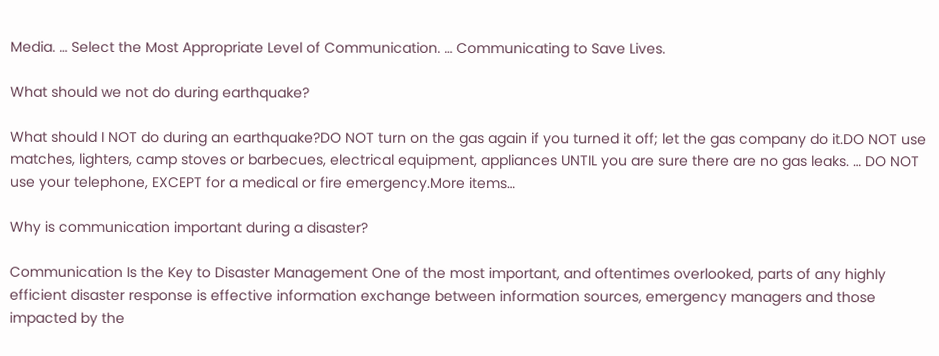Media. … Select the Most Appropriate Level of Communication. … Communicating to Save Lives.

What should we not do during earthquake?

What should I NOT do during an earthquake?DO NOT turn on the gas again if you turned it off; let the gas company do it.DO NOT use matches, lighters, camp stoves or barbecues, electrical equipment, appliances UNTIL you are sure there are no gas leaks. … DO NOT use your telephone, EXCEPT for a medical or fire emergency.More items…

Why is communication important during a disaster?

Communication Is the Key to Disaster Management One of the most important, and oftentimes overlooked, parts of any highly efficient disaster response is effective information exchange between information sources, emergency managers and those impacted by the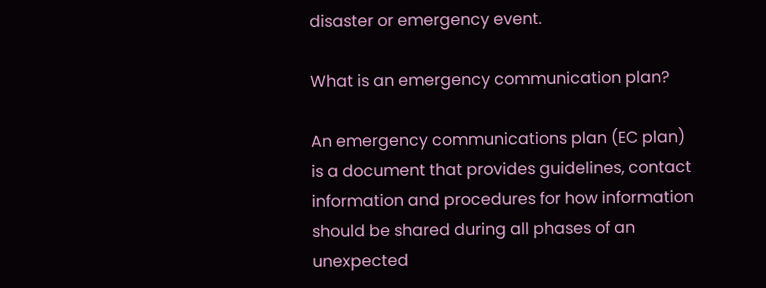disaster or emergency event.

What is an emergency communication plan?

An emergency communications plan (EC plan) is a document that provides guidelines, contact information and procedures for how information should be shared during all phases of an unexpected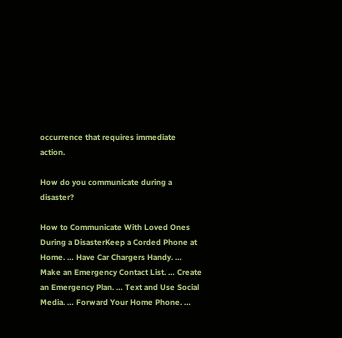occurrence that requires immediate action.

How do you communicate during a disaster?

How to Communicate With Loved Ones During a DisasterKeep a Corded Phone at Home. … Have Car Chargers Handy. … Make an Emergency Contact List. … Create an Emergency Plan. … Text and Use Social Media. … Forward Your Home Phone. …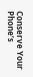Conserve Your Phone’s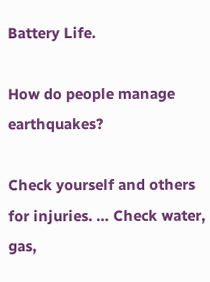Battery Life.

How do people manage earthquakes?

Check yourself and others for injuries. … Check water, gas,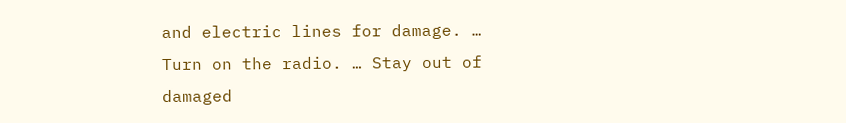and electric lines for damage. … Turn on the radio. … Stay out of damaged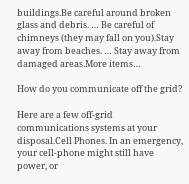buildings.Be careful around broken glass and debris. … Be careful of chimneys (they may fall on you).Stay away from beaches. … Stay away from damaged areas.More items…

How do you communicate off the grid?

Here are a few off-grid communications systems at your disposal.Cell Phones. In an emergency, your cell-phone might still have power, or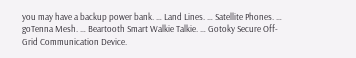you may have a backup power bank. … Land Lines. … Satellite Phones. … goTenna Mesh. … Beartooth Smart Walkie Talkie. … Gotoky Secure Off-Grid Communication Device.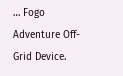… Fogo Adventure Off-Grid Device.